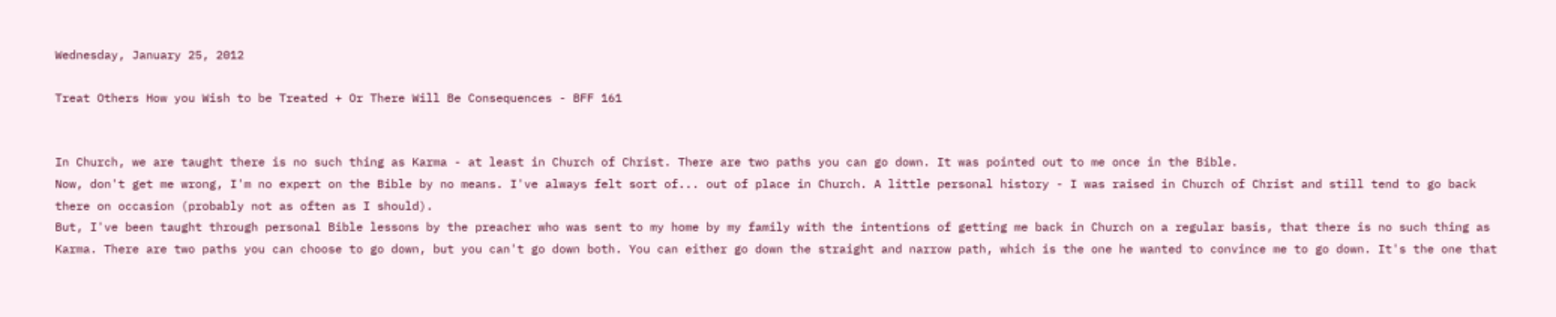Wednesday, January 25, 2012

Treat Others How you Wish to be Treated + Or There Will Be Consequences - BFF 161


In Church, we are taught there is no such thing as Karma - at least in Church of Christ. There are two paths you can go down. It was pointed out to me once in the Bible.
Now, don't get me wrong, I'm no expert on the Bible by no means. I've always felt sort of... out of place in Church. A little personal history - I was raised in Church of Christ and still tend to go back there on occasion (probably not as often as I should).
But, I've been taught through personal Bible lessons by the preacher who was sent to my home by my family with the intentions of getting me back in Church on a regular basis, that there is no such thing as Karma. There are two paths you can choose to go down, but you can't go down both. You can either go down the straight and narrow path, which is the one he wanted to convince me to go down. It's the one that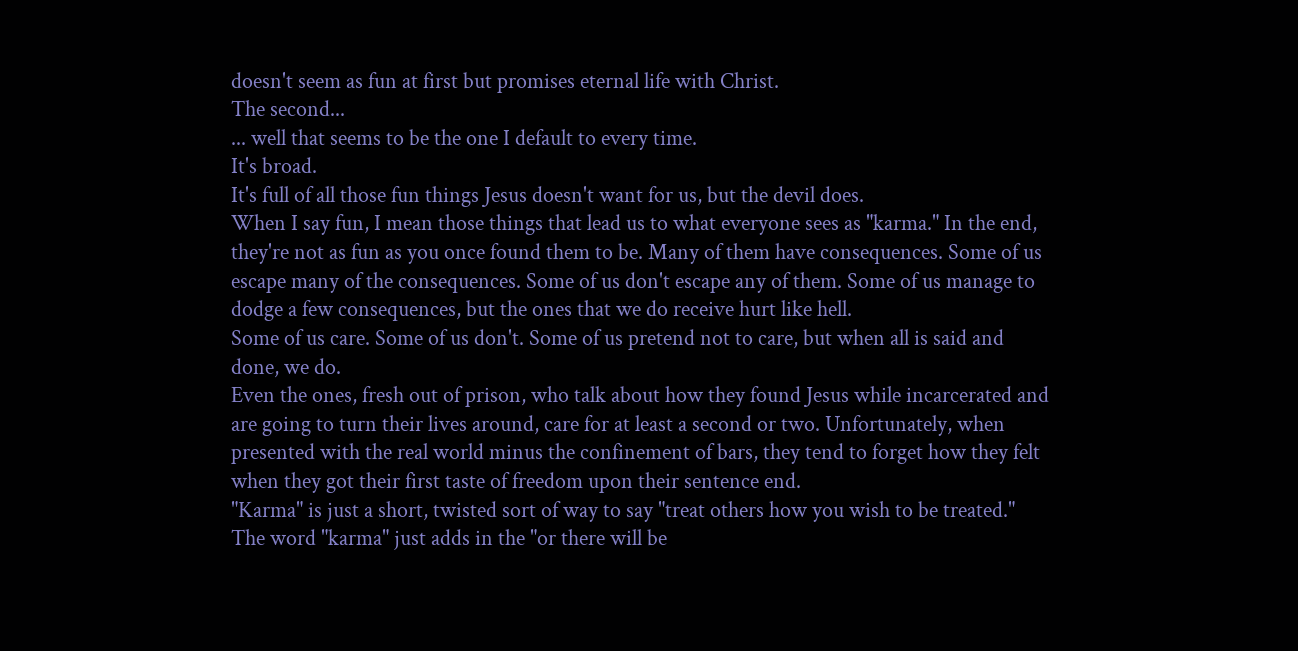doesn't seem as fun at first but promises eternal life with Christ.
The second...
... well that seems to be the one I default to every time.
It's broad.
It's full of all those fun things Jesus doesn't want for us, but the devil does.
When I say fun, I mean those things that lead us to what everyone sees as "karma." In the end, they're not as fun as you once found them to be. Many of them have consequences. Some of us escape many of the consequences. Some of us don't escape any of them. Some of us manage to dodge a few consequences, but the ones that we do receive hurt like hell.
Some of us care. Some of us don't. Some of us pretend not to care, but when all is said and done, we do.
Even the ones, fresh out of prison, who talk about how they found Jesus while incarcerated and are going to turn their lives around, care for at least a second or two. Unfortunately, when presented with the real world minus the confinement of bars, they tend to forget how they felt when they got their first taste of freedom upon their sentence end.
"Karma" is just a short, twisted sort of way to say "treat others how you wish to be treated." The word "karma" just adds in the "or there will be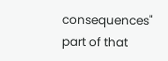consequences" part of that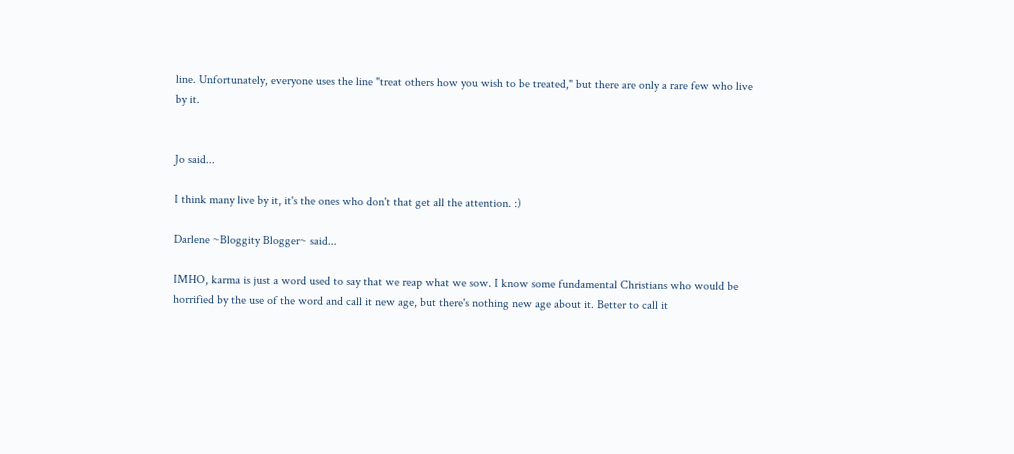line. Unfortunately, everyone uses the line "treat others how you wish to be treated," but there are only a rare few who live by it.


Jo said...

I think many live by it, it's the ones who don't that get all the attention. :)

Darlene ~Bloggity Blogger~ said...

IMHO, karma is just a word used to say that we reap what we sow. I know some fundamental Christians who would be horrified by the use of the word and call it new age, but there's nothing new age about it. Better to call it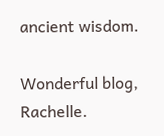ancient wisdom.

Wonderful blog, Rachelle.